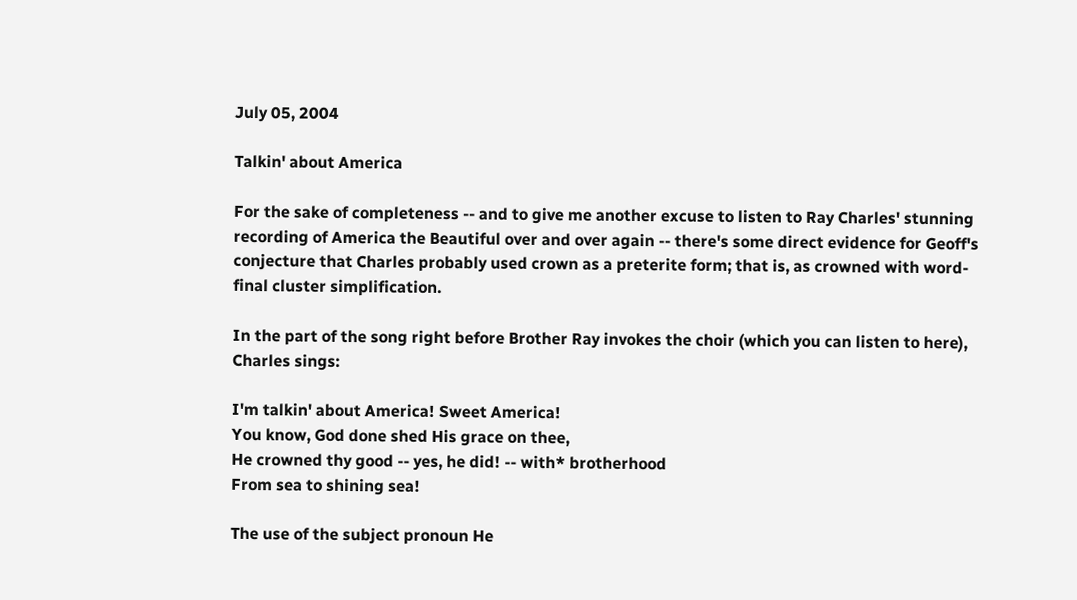July 05, 2004

Talkin' about America

For the sake of completeness -- and to give me another excuse to listen to Ray Charles' stunning recording of America the Beautiful over and over again -- there's some direct evidence for Geoff's conjecture that Charles probably used crown as a preterite form; that is, as crowned with word-final cluster simplification.

In the part of the song right before Brother Ray invokes the choir (which you can listen to here), Charles sings:

I'm talkin' about America! Sweet America!
You know, God done shed His grace on thee,
He crowned thy good -- yes, he did! -- with* brotherhood
From sea to shining sea!

The use of the subject pronoun He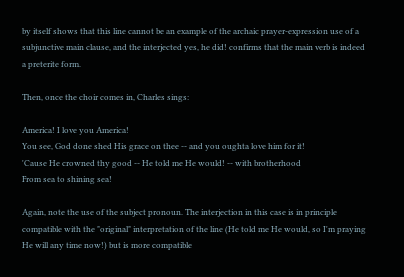by itself shows that this line cannot be an example of the archaic prayer-expression use of a subjunctive main clause, and the interjected yes, he did! confirms that the main verb is indeed a preterite form.

Then, once the choir comes in, Charles sings:

America! I love you America!
You see, God done shed His grace on thee -- and you oughta love him for it!
'Cause He crowned thy good -- He told me He would! -- with brotherhood
From sea to shining sea!

Again, note the use of the subject pronoun. The interjection in this case is in principle compatible with the "original" interpretation of the line (He told me He would, so I'm praying He will any time now!) but is more compatible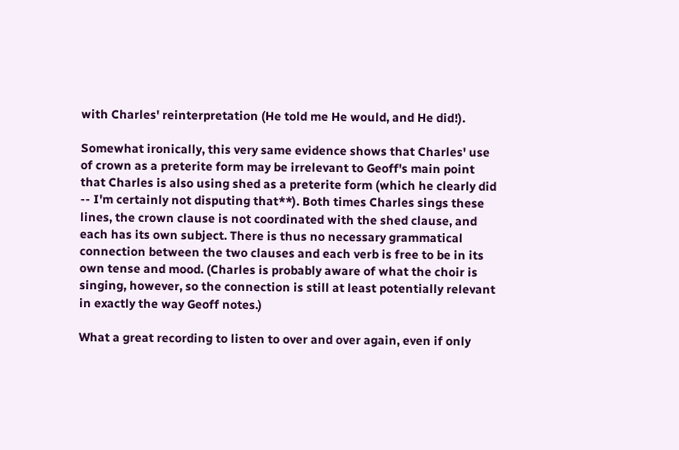with Charles' reinterpretation (He told me He would, and He did!).

Somewhat ironically, this very same evidence shows that Charles' use of crown as a preterite form may be irrelevant to Geoff's main point that Charles is also using shed as a preterite form (which he clearly did -- I'm certainly not disputing that**). Both times Charles sings these lines, the crown clause is not coordinated with the shed clause, and each has its own subject. There is thus no necessary grammatical connection between the two clauses and each verb is free to be in its own tense and mood. (Charles is probably aware of what the choir is singing, however, so the connection is still at least potentially relevant in exactly the way Geoff notes.)

What a great recording to listen to over and over again, even if only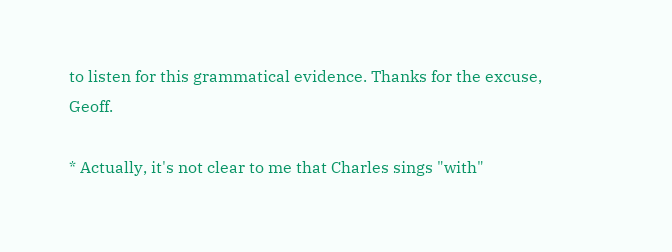to listen for this grammatical evidence. Thanks for the excuse, Geoff.

* Actually, it's not clear to me that Charles sings "with"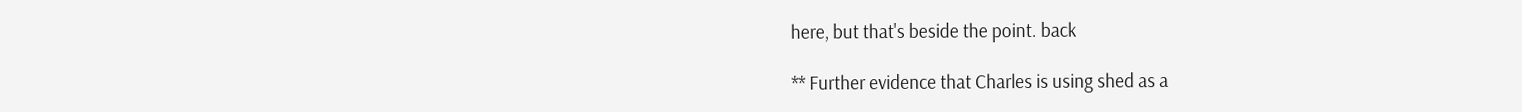here, but that's beside the point. back

** Further evidence that Charles is using shed as a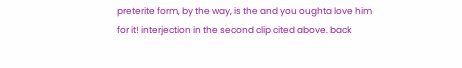preterite form, by the way, is the and you oughta love him for it! interjection in the second clip cited above. back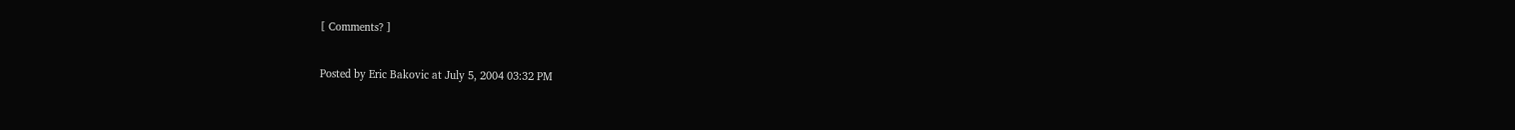[ Comments? ]

Posted by Eric Bakovic at July 5, 2004 03:32 PM